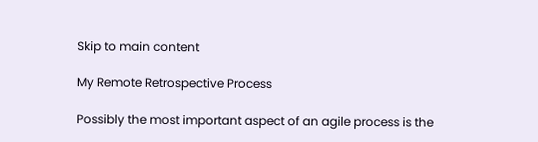Skip to main content

My Remote Retrospective Process

Possibly the most important aspect of an agile process is the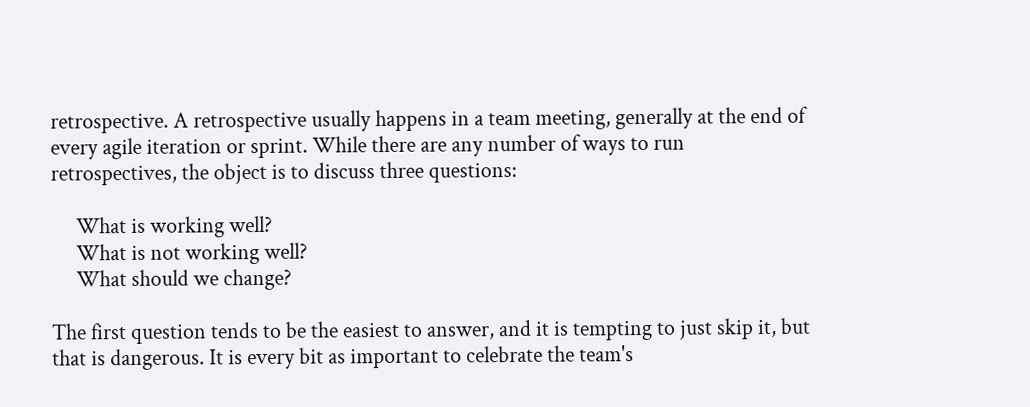retrospective. A retrospective usually happens in a team meeting, generally at the end of every agile iteration or sprint. While there are any number of ways to run retrospectives, the object is to discuss three questions:

     What is working well?
     What is not working well?
     What should we change?

The first question tends to be the easiest to answer, and it is tempting to just skip it, but that is dangerous. It is every bit as important to celebrate the team's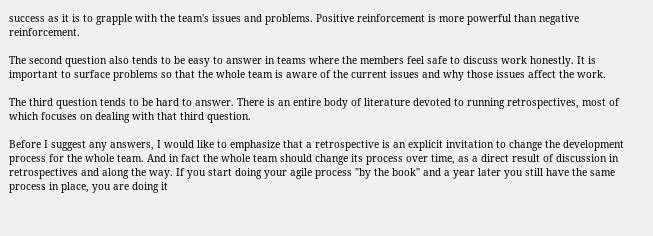success as it is to grapple with the team's issues and problems. Positive reinforcement is more powerful than negative reinforcement.

The second question also tends to be easy to answer in teams where the members feel safe to discuss work honestly. It is important to surface problems so that the whole team is aware of the current issues and why those issues affect the work.

The third question tends to be hard to answer. There is an entire body of literature devoted to running retrospectives, most of which focuses on dealing with that third question.

Before I suggest any answers, I would like to emphasize that a retrospective is an explicit invitation to change the development process for the whole team. And in fact the whole team should change its process over time, as a direct result of discussion in retrospectives and along the way. If you start doing your agile process "by the book" and a year later you still have the same process in place, you are doing it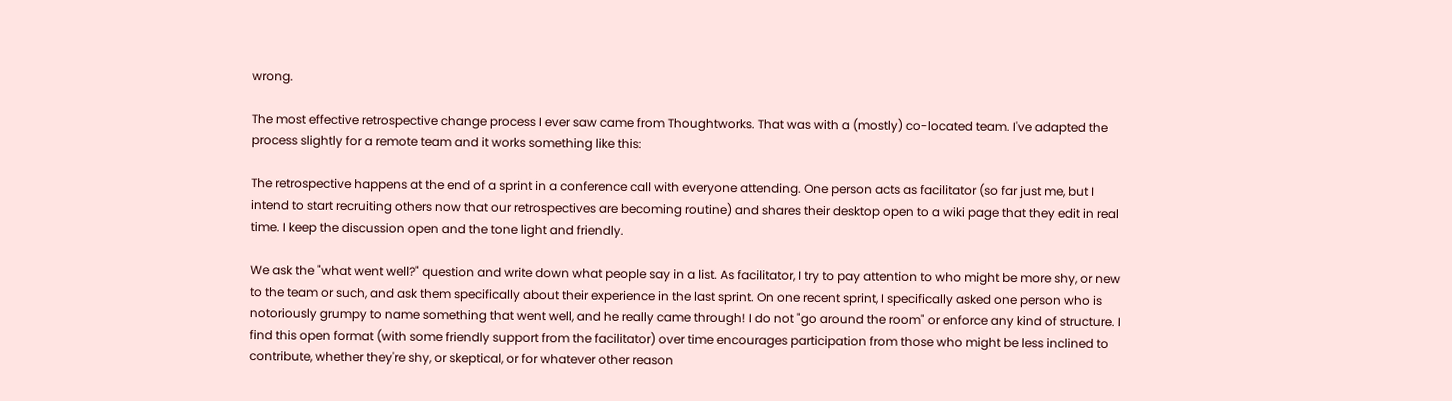wrong.

The most effective retrospective change process I ever saw came from Thoughtworks. That was with a (mostly) co-located team. I've adapted the process slightly for a remote team and it works something like this:

The retrospective happens at the end of a sprint in a conference call with everyone attending. One person acts as facilitator (so far just me, but I intend to start recruiting others now that our retrospectives are becoming routine) and shares their desktop open to a wiki page that they edit in real time. I keep the discussion open and the tone light and friendly.

We ask the "what went well?" question and write down what people say in a list. As facilitator, I try to pay attention to who might be more shy, or new to the team or such, and ask them specifically about their experience in the last sprint. On one recent sprint, I specifically asked one person who is notoriously grumpy to name something that went well, and he really came through! I do not "go around the room" or enforce any kind of structure. I find this open format (with some friendly support from the facilitator) over time encourages participation from those who might be less inclined to contribute, whether they're shy, or skeptical, or for whatever other reason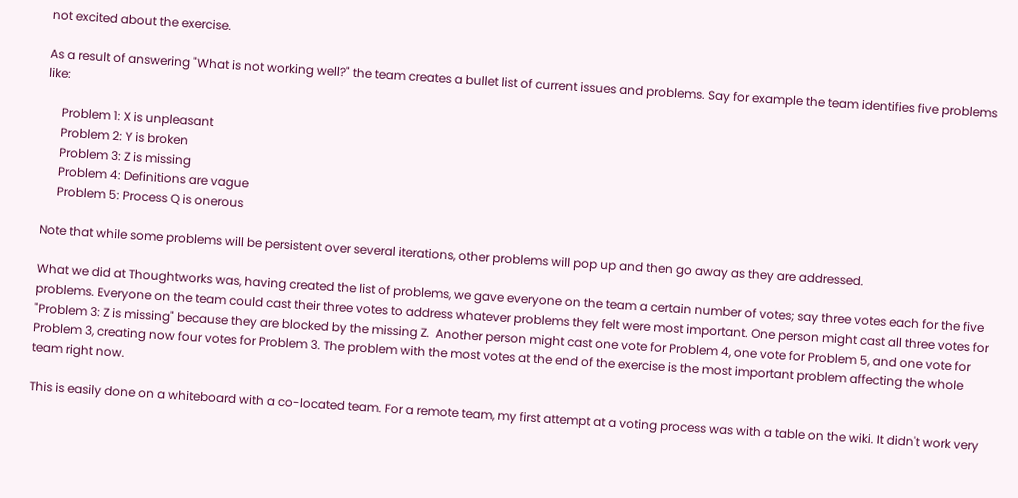not excited about the exercise.

As a result of answering "What is not working well?" the team creates a bullet list of current issues and problems. Say for example the team identifies five problems like:

     Problem 1: X is unpleasant
     Problem 2: Y is broken
     Problem 3: Z is missing
     Problem 4: Definitions are vague
     Problem 5: Process Q is onerous

Note that while some problems will be persistent over several iterations, other problems will pop up and then go away as they are addressed.

What we did at Thoughtworks was, having created the list of problems, we gave everyone on the team a certain number of votes; say three votes each for the five problems. Everyone on the team could cast their three votes to address whatever problems they felt were most important. One person might cast all three votes for "Problem 3: Z is missing" because they are blocked by the missing Z.  Another person might cast one vote for Problem 4, one vote for Problem 5, and one vote for Problem 3, creating now four votes for Problem 3. The problem with the most votes at the end of the exercise is the most important problem affecting the whole team right now.

This is easily done on a whiteboard with a co-located team. For a remote team, my first attempt at a voting process was with a table on the wiki. It didn't work very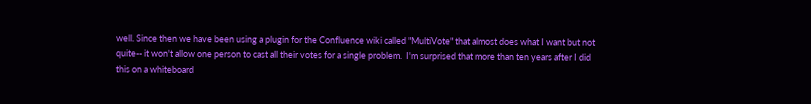well. Since then we have been using a plugin for the Confluence wiki called "MultiVote" that almost does what I want but not quite-- it won't allow one person to cast all their votes for a single problem.  I'm surprised that more than ten years after I did this on a whiteboard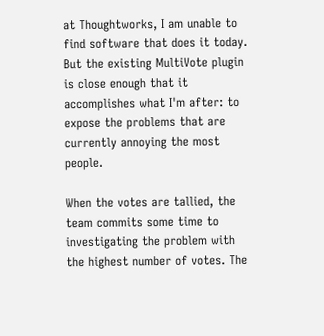at Thoughtworks, I am unable to find software that does it today. But the existing MultiVote plugin is close enough that it accomplishes what I'm after: to expose the problems that are currently annoying the most people.

When the votes are tallied, the team commits some time to investigating the problem with the highest number of votes. The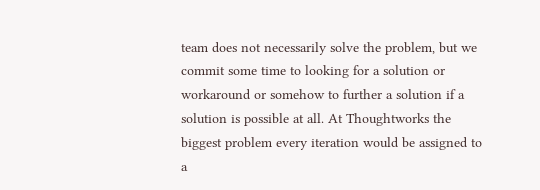team does not necessarily solve the problem, but we commit some time to looking for a solution or workaround or somehow to further a solution if a solution is possible at all. At Thoughtworks the biggest problem every iteration would be assigned to a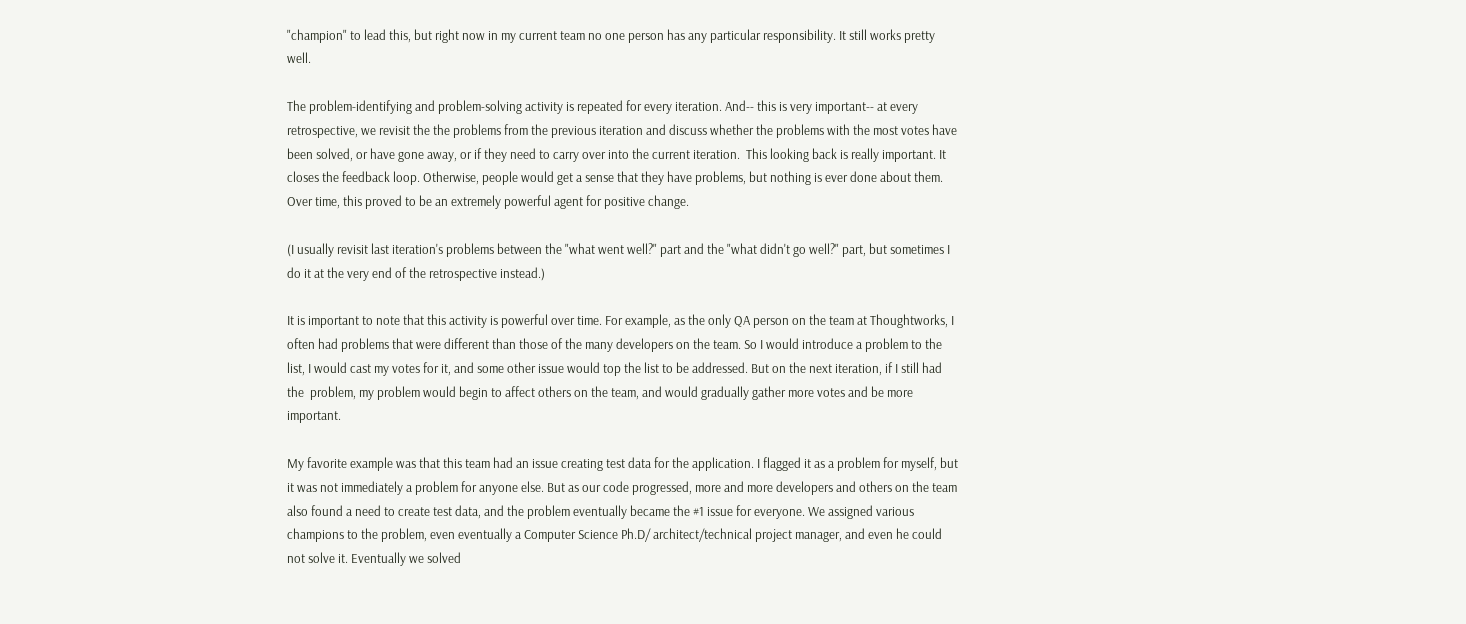"champion" to lead this, but right now in my current team no one person has any particular responsibility. It still works pretty well.

The problem-identifying and problem-solving activity is repeated for every iteration. And-- this is very important-- at every retrospective, we revisit the the problems from the previous iteration and discuss whether the problems with the most votes have been solved, or have gone away, or if they need to carry over into the current iteration.  This looking back is really important. It closes the feedback loop. Otherwise, people would get a sense that they have problems, but nothing is ever done about them. Over time, this proved to be an extremely powerful agent for positive change.

(I usually revisit last iteration's problems between the "what went well?" part and the "what didn't go well?" part, but sometimes I do it at the very end of the retrospective instead.)

It is important to note that this activity is powerful over time. For example, as the only QA person on the team at Thoughtworks, I often had problems that were different than those of the many developers on the team. So I would introduce a problem to the list, I would cast my votes for it, and some other issue would top the list to be addressed. But on the next iteration, if I still had the  problem, my problem would begin to affect others on the team, and would gradually gather more votes and be more important.

My favorite example was that this team had an issue creating test data for the application. I flagged it as a problem for myself, but it was not immediately a problem for anyone else. But as our code progressed, more and more developers and others on the team also found a need to create test data, and the problem eventually became the #1 issue for everyone. We assigned various champions to the problem, even eventually a Computer Science Ph.D/ architect/technical project manager, and even he could not solve it. Eventually we solved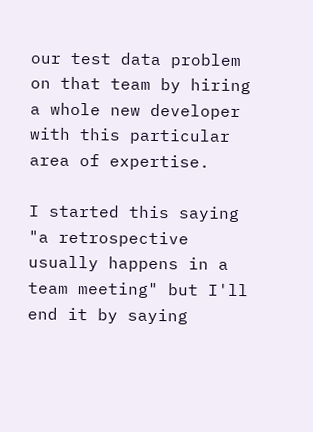our test data problem on that team by hiring a whole new developer with this particular area of expertise.

I started this saying "a retrospective usually happens in a team meeting" but I'll end it by saying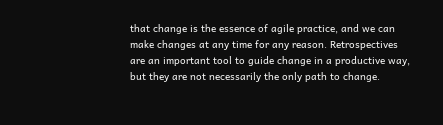that change is the essence of agile practice, and we can make changes at any time for any reason. Retrospectives are an important tool to guide change in a productive way, but they are not necessarily the only path to change.